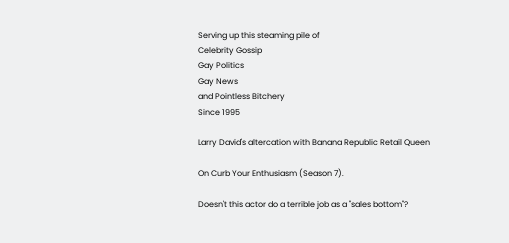Serving up this steaming pile of
Celebrity Gossip
Gay Politics
Gay News
and Pointless Bitchery
Since 1995

Larry David's altercation with Banana Republic Retail Queen

On Curb Your Enthusiasm (Season 7).

Doesn't this actor do a terrible job as a "sales bottom"?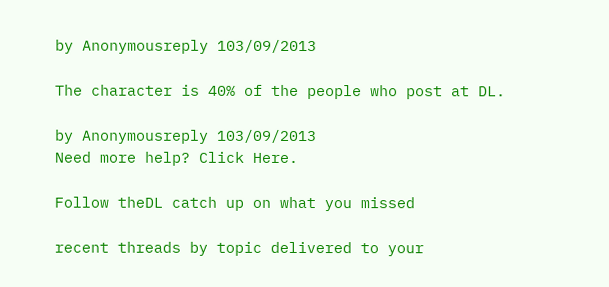by Anonymousreply 103/09/2013

The character is 40% of the people who post at DL.

by Anonymousreply 103/09/2013
Need more help? Click Here.

Follow theDL catch up on what you missed

recent threads by topic delivered to your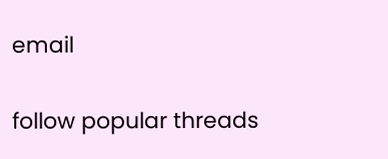email

follow popular threads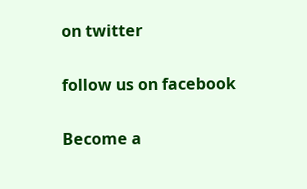on twitter

follow us on facebook

Become a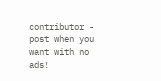contributor - post when you want with no ads!